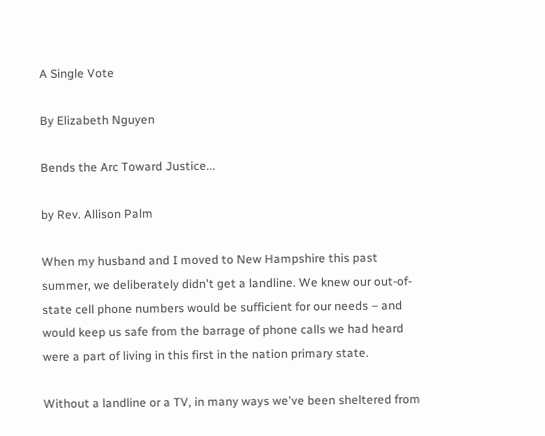A Single Vote

By Elizabeth Nguyen

Bends the Arc Toward Justice...

by Rev. Allison Palm

When my husband and I moved to New Hampshire this past summer, we deliberately didn't get a landline. We knew our out-of-state cell phone numbers would be sufficient for our needs – and would keep us safe from the barrage of phone calls we had heard were a part of living in this first in the nation primary state.

Without a landline or a TV, in many ways we've been sheltered from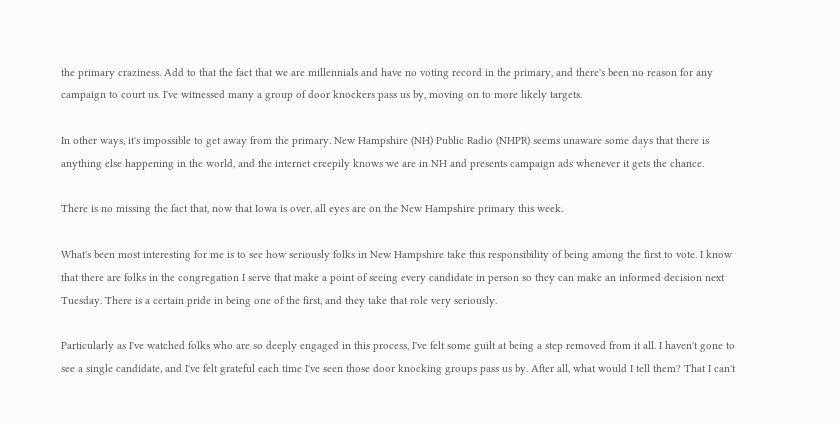the primary craziness. Add to that the fact that we are millennials and have no voting record in the primary, and there's been no reason for any campaign to court us. I've witnessed many a group of door knockers pass us by, moving on to more likely targets.

In other ways, it's impossible to get away from the primary. New Hampshire (NH) Public Radio (NHPR) seems unaware some days that there is anything else happening in the world, and the internet creepily knows we are in NH and presents campaign ads whenever it gets the chance.

There is no missing the fact that, now that Iowa is over, all eyes are on the New Hampshire primary this week.

What's been most interesting for me is to see how seriously folks in New Hampshire take this responsibility of being among the first to vote. I know that there are folks in the congregation I serve that make a point of seeing every candidate in person so they can make an informed decision next Tuesday. There is a certain pride in being one of the first, and they take that role very seriously.

Particularly as I've watched folks who are so deeply engaged in this process, I've felt some guilt at being a step removed from it all. I haven't gone to see a single candidate, and I've felt grateful each time I've seen those door knocking groups pass us by. After all, what would I tell them? That I can't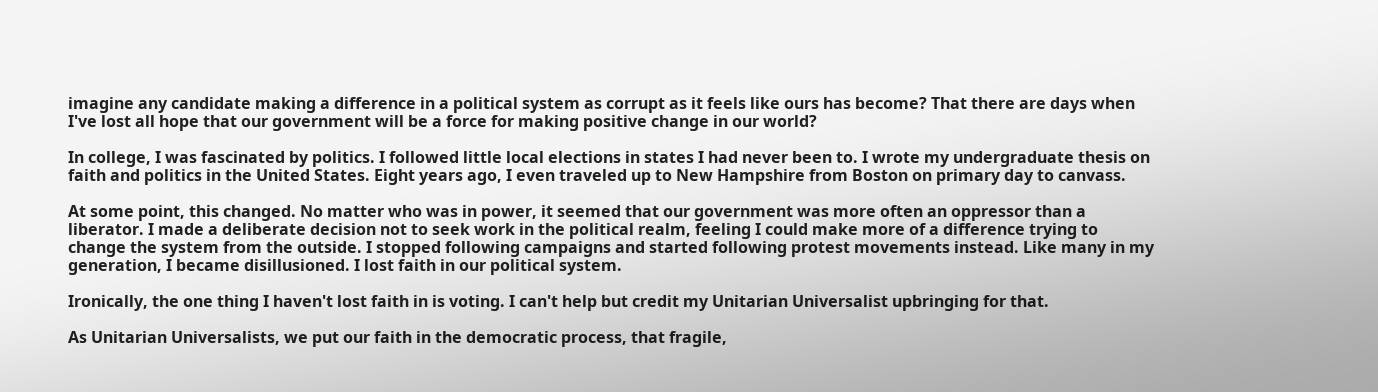imagine any candidate making a difference in a political system as corrupt as it feels like ours has become? That there are days when I've lost all hope that our government will be a force for making positive change in our world?

In college, I was fascinated by politics. I followed little local elections in states I had never been to. I wrote my undergraduate thesis on faith and politics in the United States. Eight years ago, I even traveled up to New Hampshire from Boston on primary day to canvass.

At some point, this changed. No matter who was in power, it seemed that our government was more often an oppressor than a liberator. I made a deliberate decision not to seek work in the political realm, feeling I could make more of a difference trying to change the system from the outside. I stopped following campaigns and started following protest movements instead. Like many in my generation, I became disillusioned. I lost faith in our political system.

Ironically, the one thing I haven't lost faith in is voting. I can't help but credit my Unitarian Universalist upbringing for that.

As Unitarian Universalists, we put our faith in the democratic process, that fragile,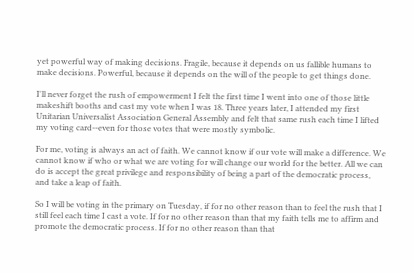yet powerful way of making decisions. Fragile, because it depends on us fallible humans to make decisions. Powerful, because it depends on the will of the people to get things done.

I'll never forget the rush of empowerment I felt the first time I went into one of those little makeshift booths and cast my vote when I was 18. Three years later, I attended my first Unitarian Universalist Association General Assembly and felt that same rush each time I lifted my voting card--even for those votes that were mostly symbolic.

For me, voting is always an act of faith. We cannot know if our vote will make a difference. We cannot know if who or what we are voting for will change our world for the better. All we can do is accept the great privilege and responsibility of being a part of the democratic process, and take a leap of faith.

So I will be voting in the primary on Tuesday, if for no other reason than to feel the rush that I still feel each time I cast a vote. If for no other reason than that my faith tells me to affirm and promote the democratic process. If for no other reason than that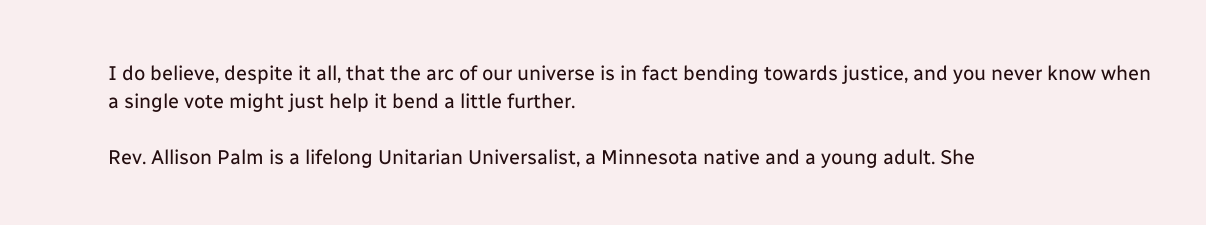I do believe, despite it all, that the arc of our universe is in fact bending towards justice, and you never know when a single vote might just help it bend a little further.

Rev. Allison Palm is a lifelong Unitarian Universalist, a Minnesota native and a young adult. She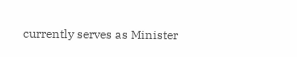currently serves as Minister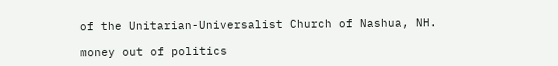of the Unitarian-Universalist Church of Nashua, NH.

money out of politics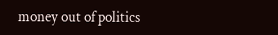money out of politics